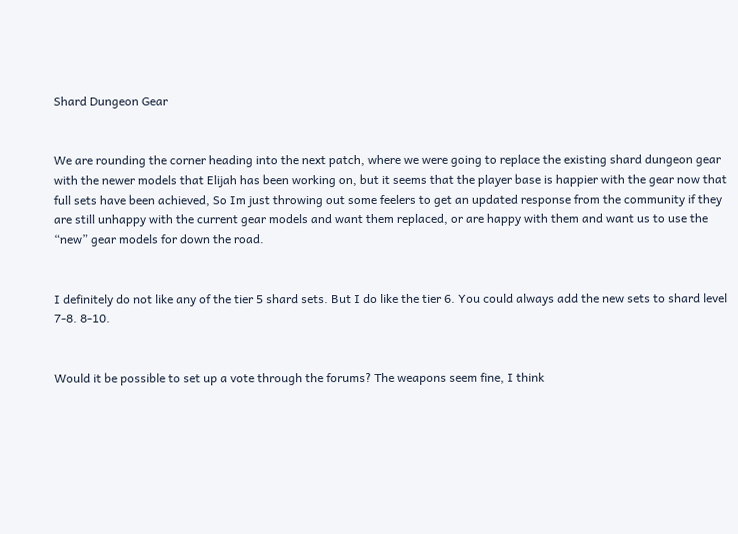Shard Dungeon Gear


We are rounding the corner heading into the next patch, where we were going to replace the existing shard dungeon gear with the newer models that Elijah has been working on, but it seems that the player base is happier with the gear now that full sets have been achieved, So Im just throwing out some feelers to get an updated response from the community if they are still unhappy with the current gear models and want them replaced, or are happy with them and want us to use the “new” gear models for down the road.


I definitely do not like any of the tier 5 shard sets. But I do like the tier 6. You could always add the new sets to shard level 7-8. 8-10.


Would it be possible to set up a vote through the forums? The weapons seem fine, I think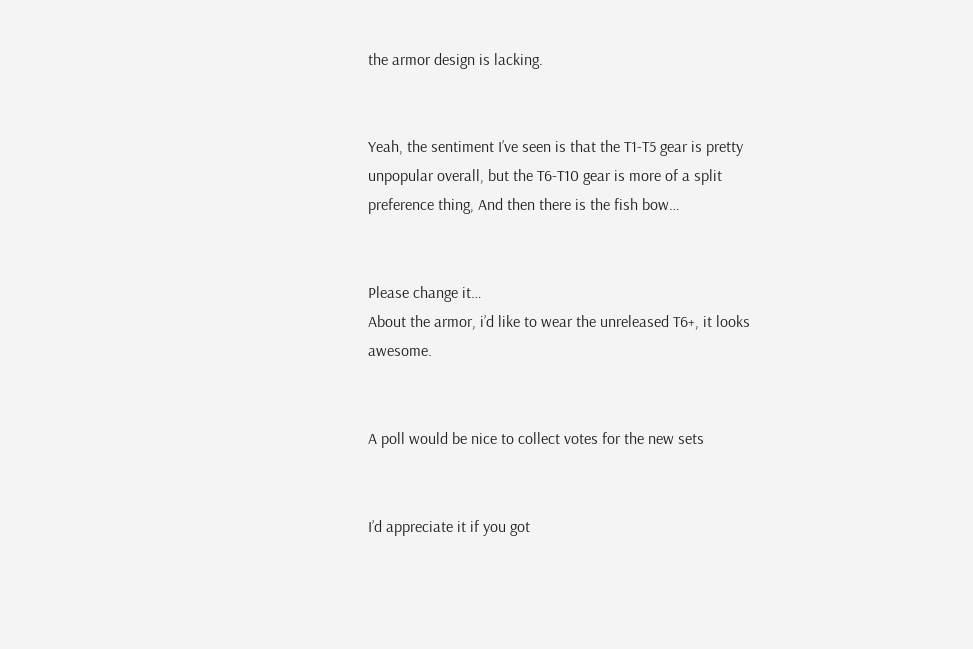the armor design is lacking.


Yeah, the sentiment I’ve seen is that the T1-T5 gear is pretty unpopular overall, but the T6-T10 gear is more of a split preference thing, And then there is the fish bow…


Please change it…
About the armor, i’d like to wear the unreleased T6+, it looks awesome.


A poll would be nice to collect votes for the new sets


I’d appreciate it if you got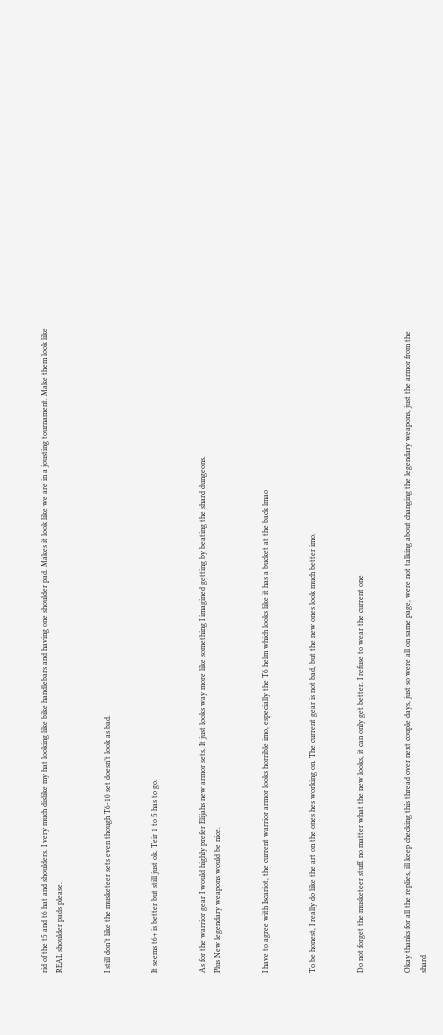rid of the t5 and t6 hat and shoulders. I very much dislike my hat looking like bike handlebars and having one shoulder pad. Makes it look like we are in a jousting tournament. Make them look like REAL shoulder pads please.


I still don’t like the musketeer sets even though T6-10 set doesn’t look as bad.


It seems t6+ is better but still just ok. Teir 1 to 5 has to go.


As for the warrior gear I would highly prefer Elijahs new armor sets. It just looks way more like something I imagined getting by beating the shard dungeons.
Plus New legendary weapons would be nice.


I have to agree with Iscariot, the current warrior armor looks horrible imo, especially the T6 helm which looks like it has a bucket at the back lmao


To be honest, I really do like the art on the ones hes working on. The current gear is not bad, but the new ones look much better imo.


Do not forget the musketeer stuff. no matter what the new looks, it can only get better. I refuse to wear the current one


Okay thanks for all the replies, ill keep checking this thread over next couple days, just so were all on same page, were not talking about changing the legendary weapons, just the armor from the shard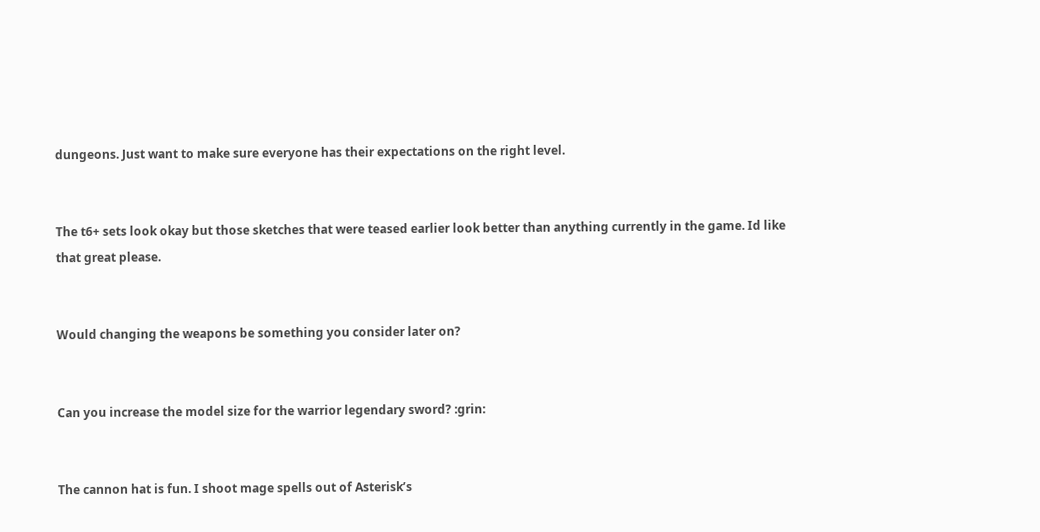dungeons. Just want to make sure everyone has their expectations on the right level.


The t6+ sets look okay but those sketches that were teased earlier look better than anything currently in the game. Id like that great please.


Would changing the weapons be something you consider later on?


Can you increase the model size for the warrior legendary sword? :grin:


The cannon hat is fun. I shoot mage spells out of Asterisk’s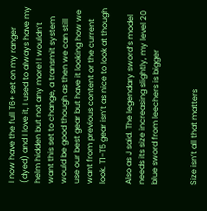I now have the full T6+ set on my ranger (dyed) and I love it, I used to always have my helm hidden but not any more! I wouldn’t want this set to change, a transmit system would be good though as then we can still use our best gear but have it looking how we want from previous content or the current look. T1-T5 gear isn’t as nice to look at though

Also as J said. The legendary sword’s model needs its size increasing slightly, my level 20 blue sword from leechers is bigger


Size isn’t all that matters